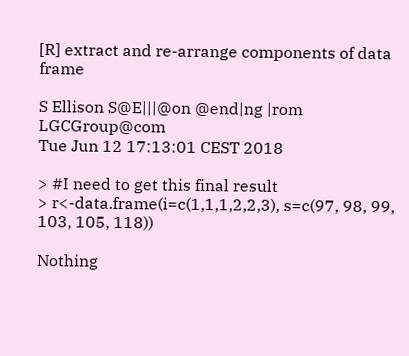[R] extract and re-arrange components of data frame

S Ellison S@E|||@on @end|ng |rom LGCGroup@com
Tue Jun 12 17:13:01 CEST 2018

> #I need to get this final result
> r<-data.frame(i=c(1,1,1,2,2,3), s=c(97, 98, 99, 103, 105, 118))

Nothing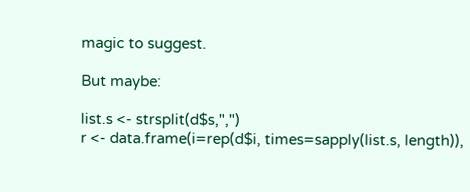magic to suggest.

But maybe:

list.s <- strsplit(d$s,",")
r <- data.frame(i=rep(d$i, times=sapply(list.s, length)),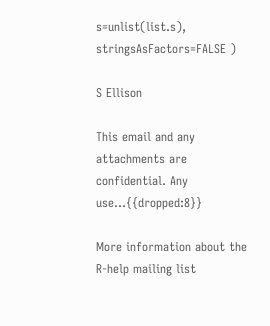s=unlist(list.s), stringsAsFactors=FALSE )

S Ellison

This email and any attachments are confidential. Any use...{{dropped:8}}

More information about the R-help mailing list